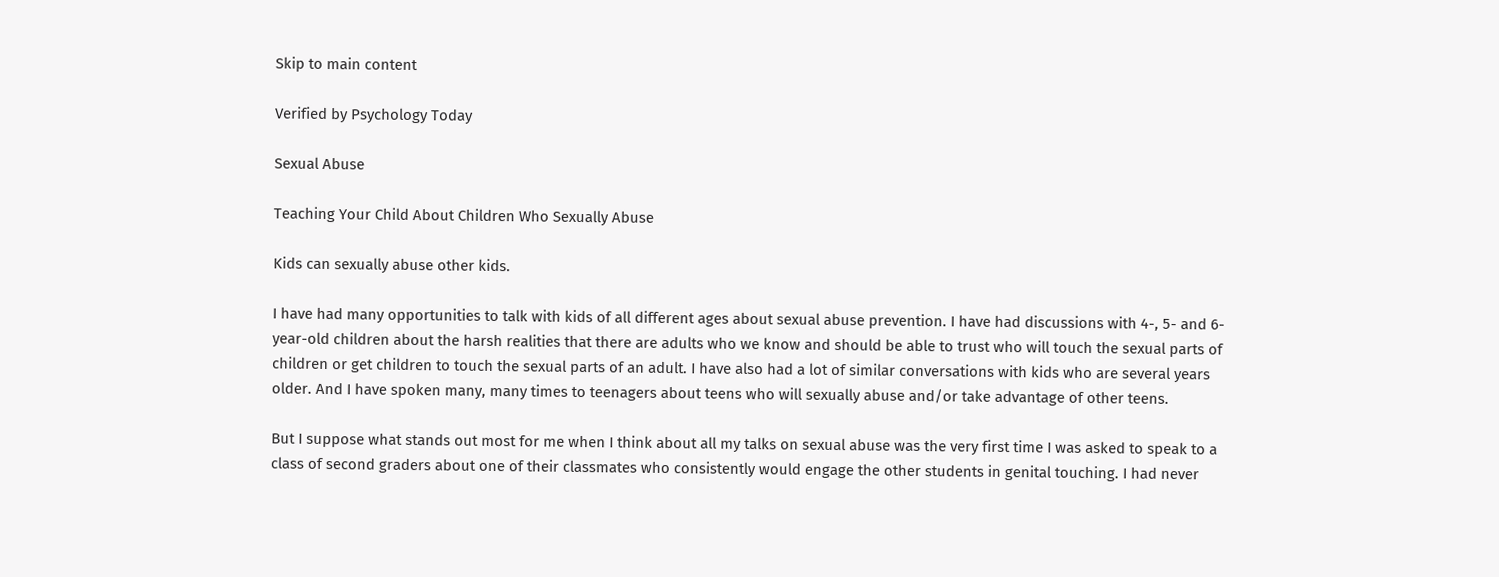Skip to main content

Verified by Psychology Today

Sexual Abuse

Teaching Your Child About Children Who Sexually Abuse

Kids can sexually abuse other kids.

I have had many opportunities to talk with kids of all different ages about sexual abuse prevention. I have had discussions with 4-, 5- and 6-year-old children about the harsh realities that there are adults who we know and should be able to trust who will touch the sexual parts of children or get children to touch the sexual parts of an adult. I have also had a lot of similar conversations with kids who are several years older. And I have spoken many, many times to teenagers about teens who will sexually abuse and/or take advantage of other teens.

But I suppose what stands out most for me when I think about all my talks on sexual abuse was the very first time I was asked to speak to a class of second graders about one of their classmates who consistently would engage the other students in genital touching. I had never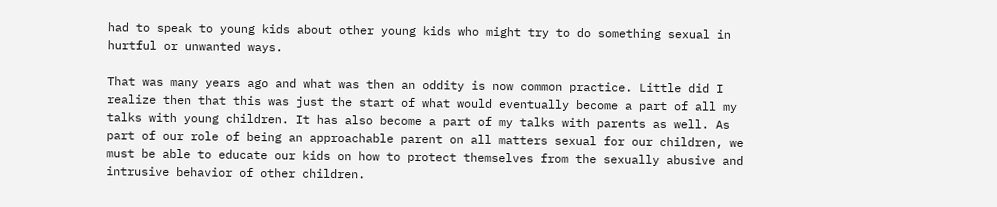had to speak to young kids about other young kids who might try to do something sexual in hurtful or unwanted ways.

That was many years ago and what was then an oddity is now common practice. Little did I realize then that this was just the start of what would eventually become a part of all my talks with young children. It has also become a part of my talks with parents as well. As part of our role of being an approachable parent on all matters sexual for our children, we must be able to educate our kids on how to protect themselves from the sexually abusive and intrusive behavior of other children.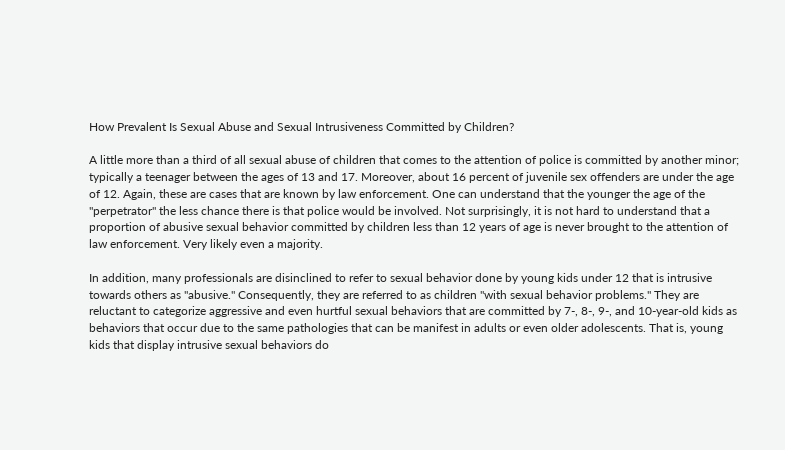How Prevalent Is Sexual Abuse and Sexual Intrusiveness Committed by Children?

A little more than a third of all sexual abuse of children that comes to the attention of police is committed by another minor; typically a teenager between the ages of 13 and 17. Moreover, about 16 percent of juvenile sex offenders are under the age of 12. Again, these are cases that are known by law enforcement. One can understand that the younger the age of the "perpetrator" the less chance there is that police would be involved. Not surprisingly, it is not hard to understand that a proportion of abusive sexual behavior committed by children less than 12 years of age is never brought to the attention of law enforcement. Very likely even a majority.

In addition, many professionals are disinclined to refer to sexual behavior done by young kids under 12 that is intrusive towards others as "abusive." Consequently, they are referred to as children "with sexual behavior problems." They are reluctant to categorize aggressive and even hurtful sexual behaviors that are committed by 7-, 8-, 9-, and 10-year-old kids as behaviors that occur due to the same pathologies that can be manifest in adults or even older adolescents. That is, young kids that display intrusive sexual behaviors do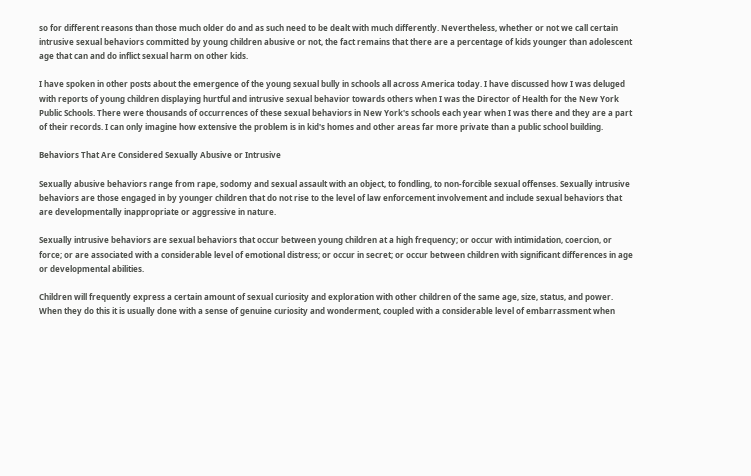so for different reasons than those much older do and as such need to be dealt with much differently. Nevertheless, whether or not we call certain intrusive sexual behaviors committed by young children abusive or not, the fact remains that there are a percentage of kids younger than adolescent age that can and do inflict sexual harm on other kids.

I have spoken in other posts about the emergence of the young sexual bully in schools all across America today. I have discussed how I was deluged with reports of young children displaying hurtful and intrusive sexual behavior towards others when I was the Director of Health for the New York Public Schools. There were thousands of occurrences of these sexual behaviors in New York's schools each year when I was there and they are a part of their records. I can only imagine how extensive the problem is in kid's homes and other areas far more private than a public school building.

Behaviors That Are Considered Sexually Abusive or Intrusive

Sexually abusive behaviors range from rape, sodomy and sexual assault with an object, to fondling, to non-forcible sexual offenses. Sexually intrusive behaviors are those engaged in by younger children that do not rise to the level of law enforcement involvement and include sexual behaviors that are developmentally inappropriate or aggressive in nature.

Sexually intrusive behaviors are sexual behaviors that occur between young children at a high frequency; or occur with intimidation, coercion, or force; or are associated with a considerable level of emotional distress; or occur in secret; or occur between children with significant differences in age or developmental abilities.

Children will frequently express a certain amount of sexual curiosity and exploration with other children of the same age, size, status, and power. When they do this it is usually done with a sense of genuine curiosity and wonderment, coupled with a considerable level of embarrassment when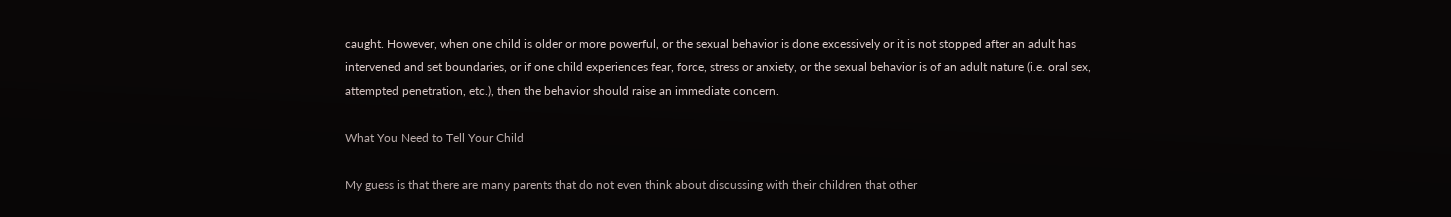caught. However, when one child is older or more powerful, or the sexual behavior is done excessively or it is not stopped after an adult has intervened and set boundaries, or if one child experiences fear, force, stress or anxiety, or the sexual behavior is of an adult nature (i.e. oral sex, attempted penetration, etc.), then the behavior should raise an immediate concern.

What You Need to Tell Your Child

My guess is that there are many parents that do not even think about discussing with their children that other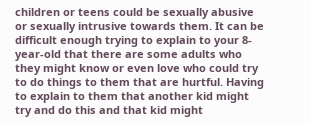children or teens could be sexually abusive or sexually intrusive towards them. It can be difficult enough trying to explain to your 8-year-old that there are some adults who they might know or even love who could try to do things to them that are hurtful. Having to explain to them that another kid might try and do this and that kid might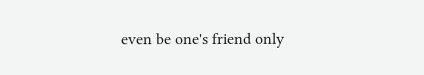even be one's friend only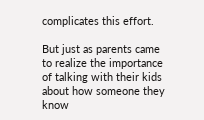complicates this effort.

But just as parents came to realize the importance of talking with their kids about how someone they know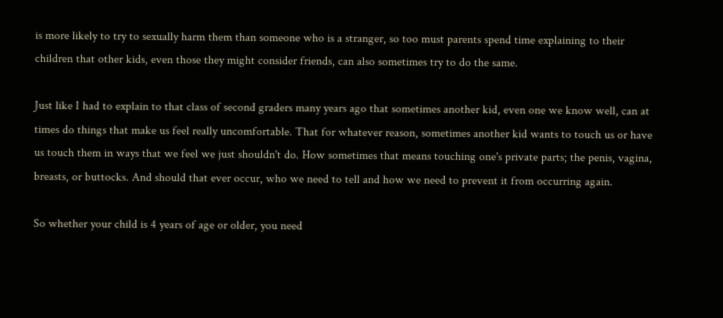is more likely to try to sexually harm them than someone who is a stranger, so too must parents spend time explaining to their children that other kids, even those they might consider friends, can also sometimes try to do the same.

Just like I had to explain to that class of second graders many years ago that sometimes another kid, even one we know well, can at times do things that make us feel really uncomfortable. That for whatever reason, sometimes another kid wants to touch us or have us touch them in ways that we feel we just shouldn't do. How sometimes that means touching one's private parts; the penis, vagina, breasts, or buttocks. And should that ever occur, who we need to tell and how we need to prevent it from occurring again.

So whether your child is 4 years of age or older, you need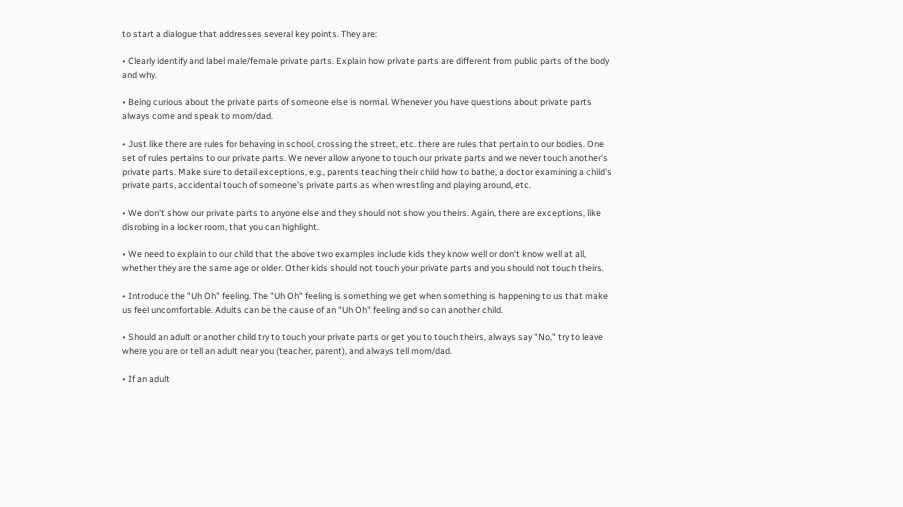to start a dialogue that addresses several key points. They are:

• Clearly identify and label male/female private parts. Explain how private parts are different from public parts of the body and why.

• Being curious about the private parts of someone else is normal. Whenever you have questions about private parts always come and speak to mom/dad.

• Just like there are rules for behaving in school, crossing the street, etc. there are rules that pertain to our bodies. One set of rules pertains to our private parts. We never allow anyone to touch our private parts and we never touch another's private parts. Make sure to detail exceptions, e.g., parents teaching their child how to bathe, a doctor examining a child's private parts, accidental touch of someone's private parts as when wrestling and playing around, etc.

• We don't show our private parts to anyone else and they should not show you theirs. Again, there are exceptions, like disrobing in a locker room, that you can highlight.

• We need to explain to our child that the above two examples include kids they know well or don't know well at all, whether they are the same age or older. Other kids should not touch your private parts and you should not touch theirs.

• Introduce the "Uh Oh" feeling. The "Uh Oh" feeling is something we get when something is happening to us that make us feel uncomfortable. Adults can be the cause of an "Uh Oh" feeling and so can another child.

• Should an adult or another child try to touch your private parts or get you to touch theirs, always say "No," try to leave where you are or tell an adult near you (teacher, parent), and always tell mom/dad.

• If an adult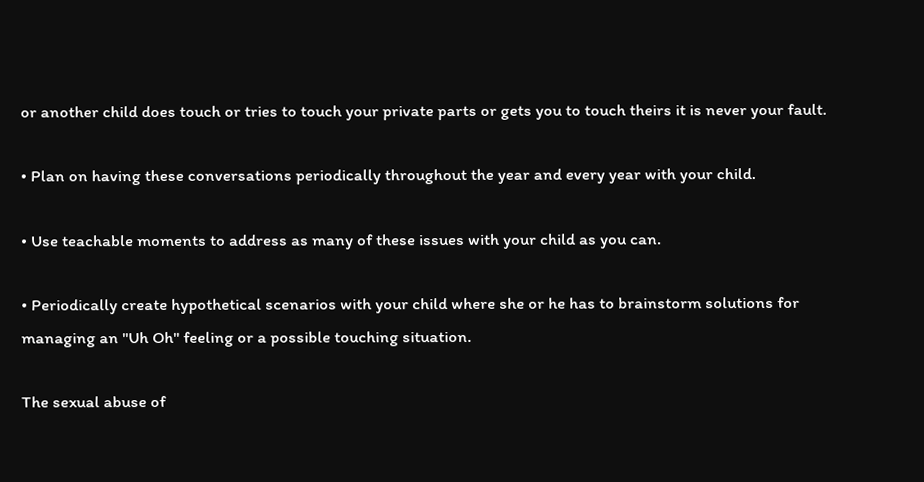or another child does touch or tries to touch your private parts or gets you to touch theirs it is never your fault.

• Plan on having these conversations periodically throughout the year and every year with your child.

• Use teachable moments to address as many of these issues with your child as you can.

• Periodically create hypothetical scenarios with your child where she or he has to brainstorm solutions for managing an "Uh Oh" feeling or a possible touching situation.

The sexual abuse of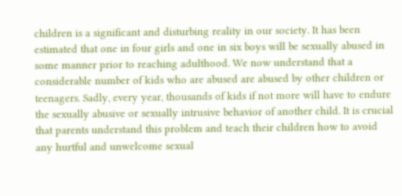children is a significant and disturbing reality in our society. It has been estimated that one in four girls and one in six boys will be sexually abused in some manner prior to reaching adulthood. We now understand that a considerable number of kids who are abused are abused by other children or teenagers. Sadly, every year, thousands of kids if not more will have to endure the sexually abusive or sexually intrusive behavior of another child. It is crucial that parents understand this problem and teach their children how to avoid any hurtful and unwelcome sexual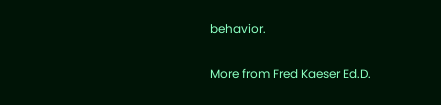behavior.

More from Fred Kaeser Ed.D.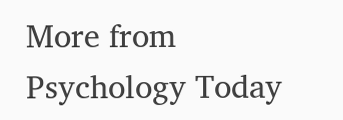More from Psychology Today